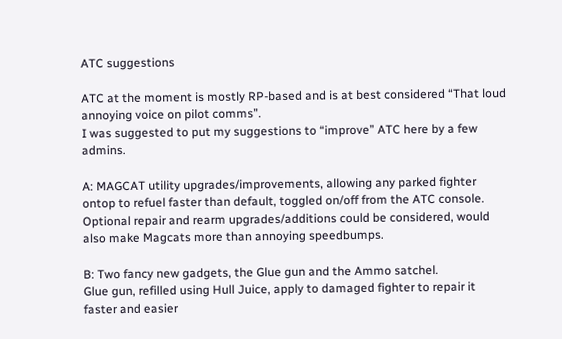ATC suggestions

ATC at the moment is mostly RP-based and is at best considered “That loud annoying voice on pilot comms”.
I was suggested to put my suggestions to “improve” ATC here by a few admins.

A: MAGCAT utility upgrades/improvements, allowing any parked fighter ontop to refuel faster than default, toggled on/off from the ATC console.
Optional repair and rearm upgrades/additions could be considered, would also make Magcats more than annoying speedbumps.

B: Two fancy new gadgets, the Glue gun and the Ammo satchel.
Glue gun, refilled using Hull Juice, apply to damaged fighter to repair it faster and easier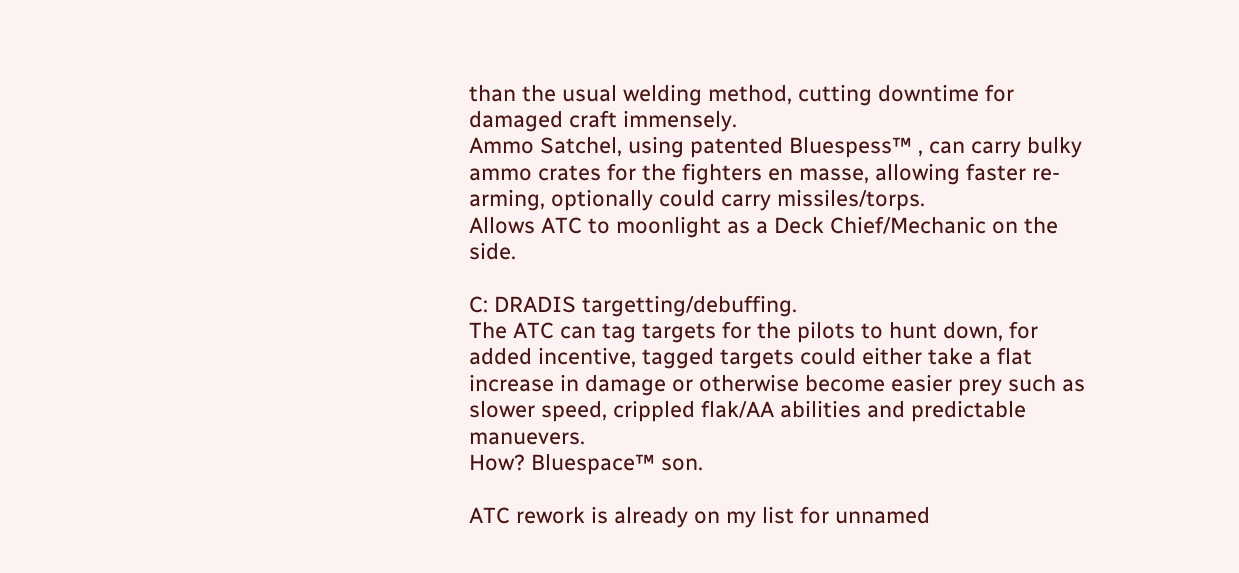than the usual welding method, cutting downtime for damaged craft immensely.
Ammo Satchel, using patented Bluespess™ , can carry bulky ammo crates for the fighters en masse, allowing faster re-arming, optionally could carry missiles/torps.
Allows ATC to moonlight as a Deck Chief/Mechanic on the side.

C: DRADIS targetting/debuffing.
The ATC can tag targets for the pilots to hunt down, for added incentive, tagged targets could either take a flat increase in damage or otherwise become easier prey such as slower speed, crippled flak/AA abilities and predictable manuevers.
How? Bluespace™ son.

ATC rework is already on my list for unnamed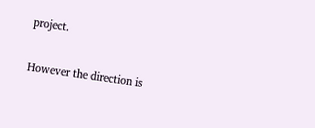project.

However the direction is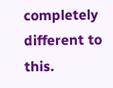completely different to this.